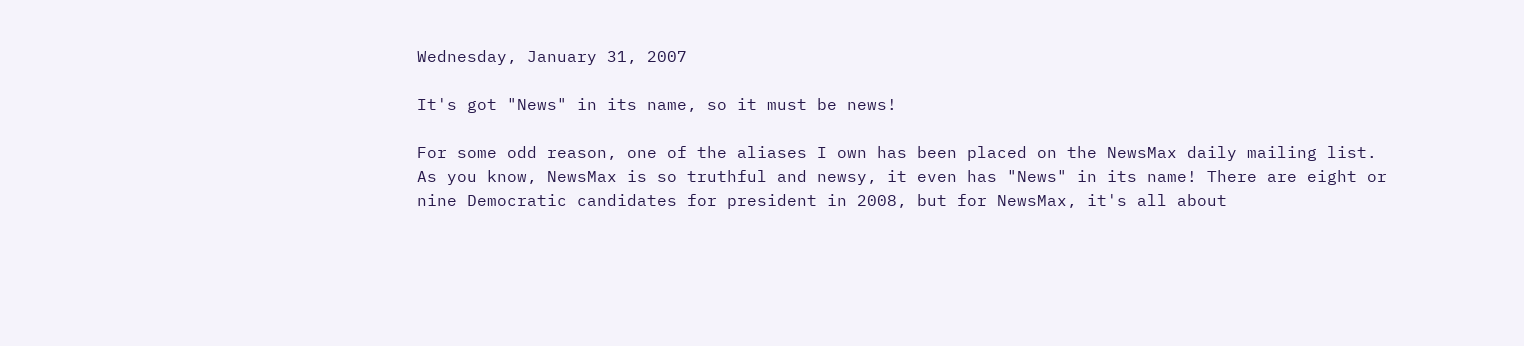Wednesday, January 31, 2007

It's got "News" in its name, so it must be news!

For some odd reason, one of the aliases I own has been placed on the NewsMax daily mailing list. As you know, NewsMax is so truthful and newsy, it even has "News" in its name! There are eight or nine Democratic candidates for president in 2008, but for NewsMax, it's all about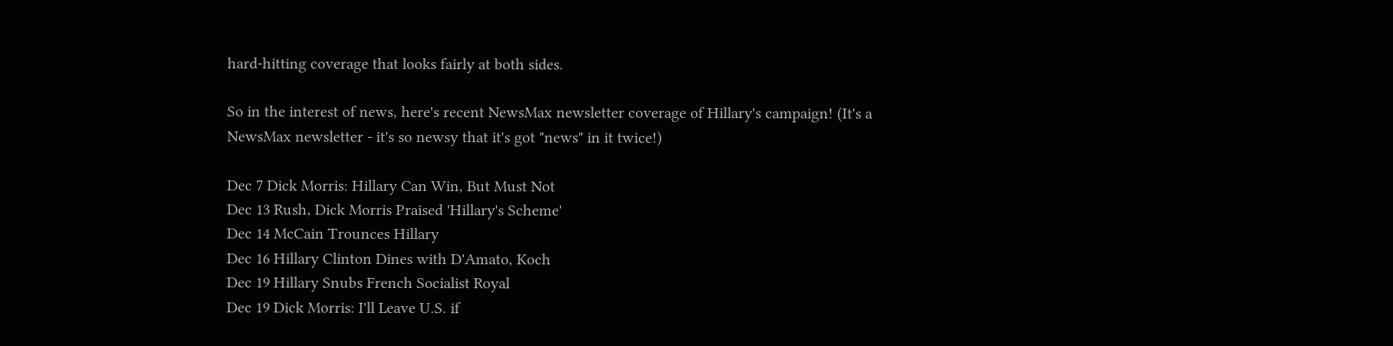hard-hitting coverage that looks fairly at both sides.

So in the interest of news, here's recent NewsMax newsletter coverage of Hillary's campaign! (It's a NewsMax newsletter - it's so newsy that it's got "news" in it twice!)

Dec 7 Dick Morris: Hillary Can Win, But Must Not
Dec 13 Rush, Dick Morris Praised 'Hillary's Scheme'
Dec 14 McCain Trounces Hillary
Dec 16 Hillary Clinton Dines with D'Amato, Koch
Dec 19 Hillary Snubs French Socialist Royal
Dec 19 Dick Morris: I'll Leave U.S. if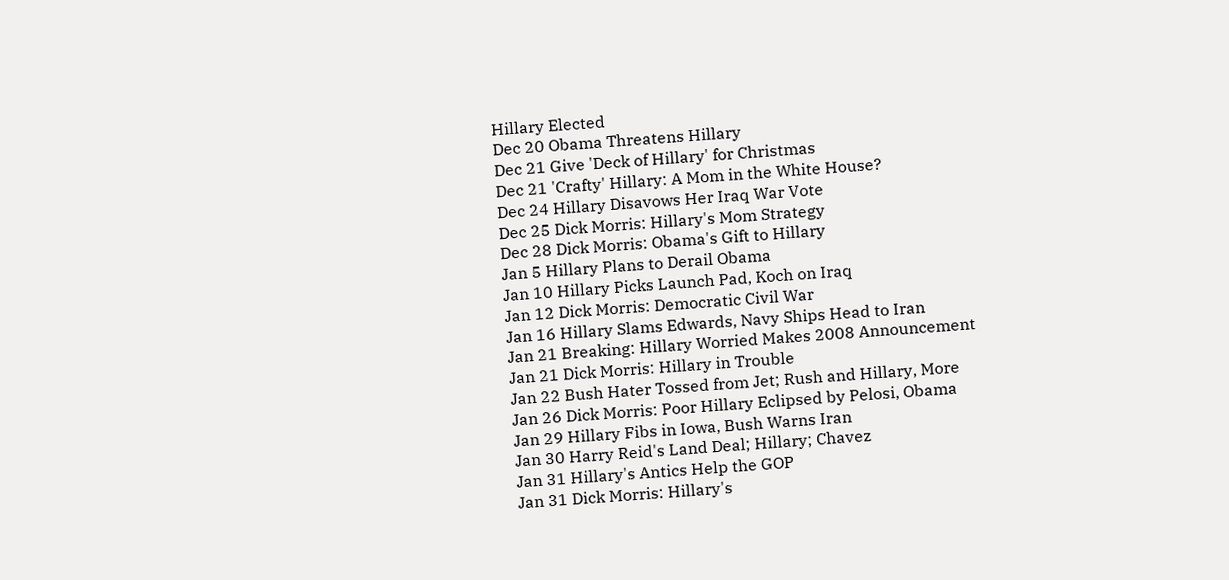Hillary Elected
Dec 20 Obama Threatens Hillary
Dec 21 Give 'Deck of Hillary' for Christmas
Dec 21 'Crafty' Hillary: A Mom in the White House?
Dec 24 Hillary Disavows Her Iraq War Vote
Dec 25 Dick Morris: Hillary's Mom Strategy
Dec 28 Dick Morris: Obama's Gift to Hillary
Jan 5 Hillary Plans to Derail Obama
Jan 10 Hillary Picks Launch Pad, Koch on Iraq
Jan 12 Dick Morris: Democratic Civil War
Jan 16 Hillary Slams Edwards, Navy Ships Head to Iran
Jan 21 Breaking: Hillary Worried Makes 2008 Announcement
Jan 21 Dick Morris: Hillary in Trouble
Jan 22 Bush Hater Tossed from Jet; Rush and Hillary, More
Jan 26 Dick Morris: Poor Hillary Eclipsed by Pelosi, Obama
Jan 29 Hillary Fibs in Iowa, Bush Warns Iran
Jan 30 Harry Reid's Land Deal; Hillary; Chavez
Jan 31 Hillary's Antics Help the GOP
Jan 31 Dick Morris: Hillary's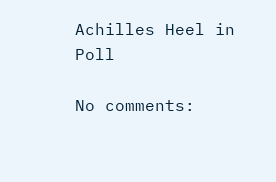Achilles Heel in Poll

No comments: